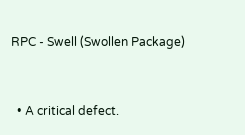RPC - Swell (Swollen Package)


  • A critical defect.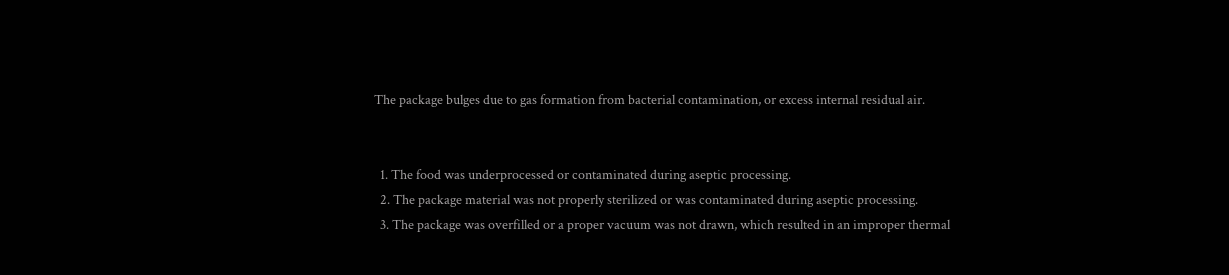The package bulges due to gas formation from bacterial contamination, or excess internal residual air.


  1. The food was underprocessed or contaminated during aseptic processing.
  2. The package material was not properly sterilized or was contaminated during aseptic processing.
  3. The package was overfilled or a proper vacuum was not drawn, which resulted in an improper thermal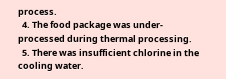process.
  4. The food package was under-processed during thermal processing.
  5. There was insufficient chlorine in the cooling water.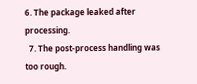6. The package leaked after processing.
  7. The post-process handling was too rough.